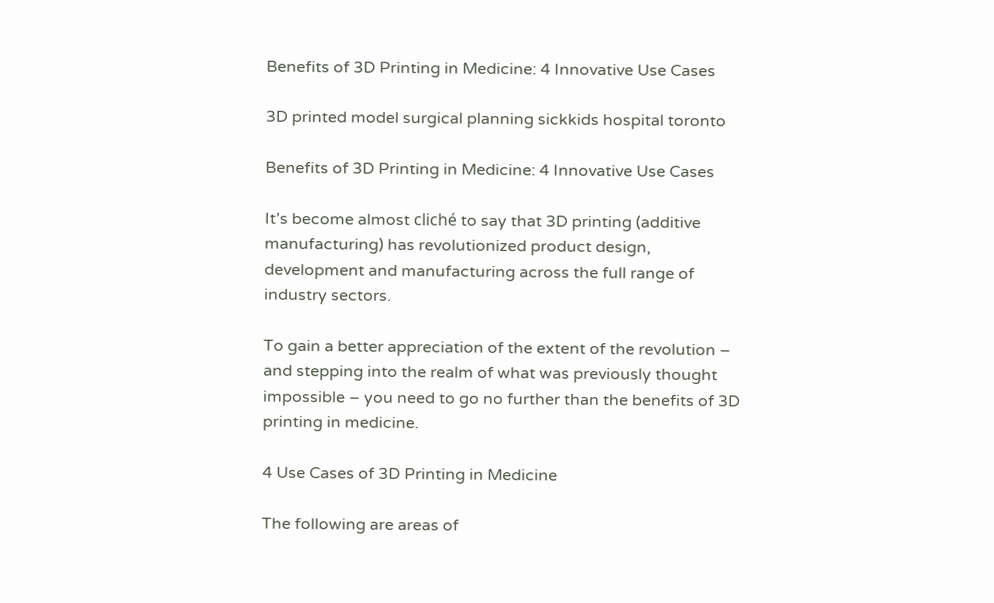Benefits of 3D Printing in Medicine: 4 Innovative Use Cases

3D printed model surgical planning sickkids hospital toronto

Benefits of 3D Printing in Medicine: 4 Innovative Use Cases

It’s become almost cliché to say that 3D printing (additive manufacturing) has revolutionized product design, development and manufacturing across the full range of industry sectors.

To gain a better appreciation of the extent of the revolution – and stepping into the realm of what was previously thought impossible – you need to go no further than the benefits of 3D printing in medicine.

4 Use Cases of 3D Printing in Medicine

The following are areas of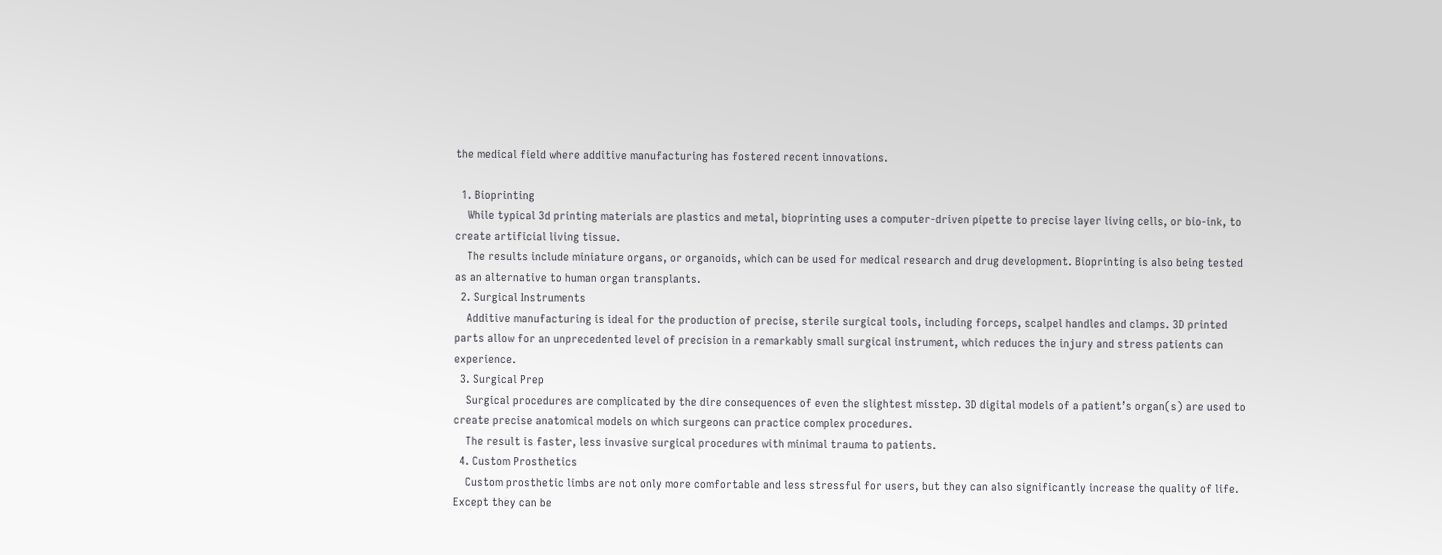the medical field where additive manufacturing has fostered recent innovations.

  1. Bioprinting
    While typical 3d printing materials are plastics and metal, bioprinting uses a computer-driven pipette to precise layer living cells, or bio-ink, to create artificial living tissue.
    The results include miniature organs, or organoids, which can be used for medical research and drug development. Bioprinting is also being tested as an alternative to human organ transplants.
  2. Surgical Instruments
    Additive manufacturing is ideal for the production of precise, sterile surgical tools, including forceps, scalpel handles and clamps. 3D printed parts allow for an unprecedented level of precision in a remarkably small surgical instrument, which reduces the injury and stress patients can experience.
  3. Surgical Prep
    Surgical procedures are complicated by the dire consequences of even the slightest misstep. 3D digital models of a patient’s organ(s) are used to create precise anatomical models on which surgeons can practice complex procedures.
    The result is faster, less invasive surgical procedures with minimal trauma to patients.
  4. Custom Prosthetics
    Custom prosthetic limbs are not only more comfortable and less stressful for users, but they can also significantly increase the quality of life. Except they can be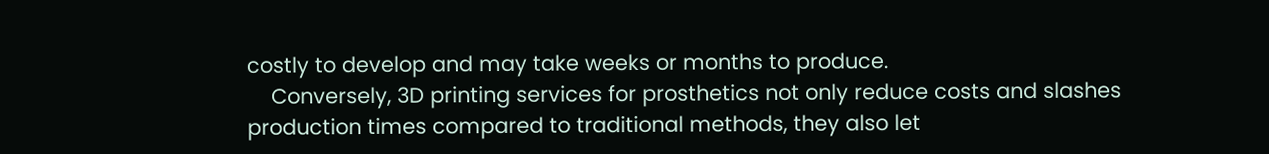costly to develop and may take weeks or months to produce.
    Conversely, 3D printing services for prosthetics not only reduce costs and slashes production times compared to traditional methods, they also let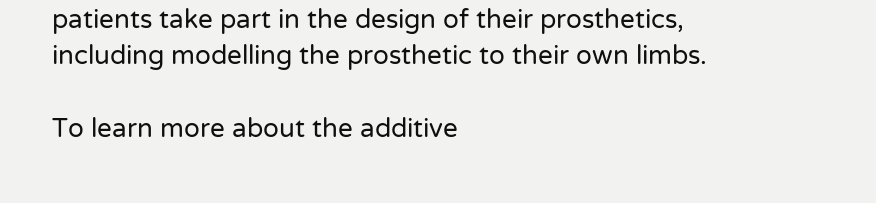patients take part in the design of their prosthetics, including modelling the prosthetic to their own limbs.

To learn more about the additive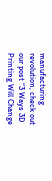manufacturing revolution, check out our post “3 Ways 3D Printing Will Change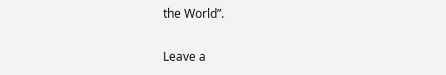the World”.

Leave a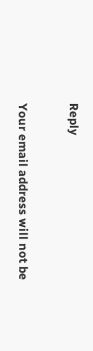Reply

Your email address will not be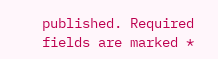published. Required fields are marked *